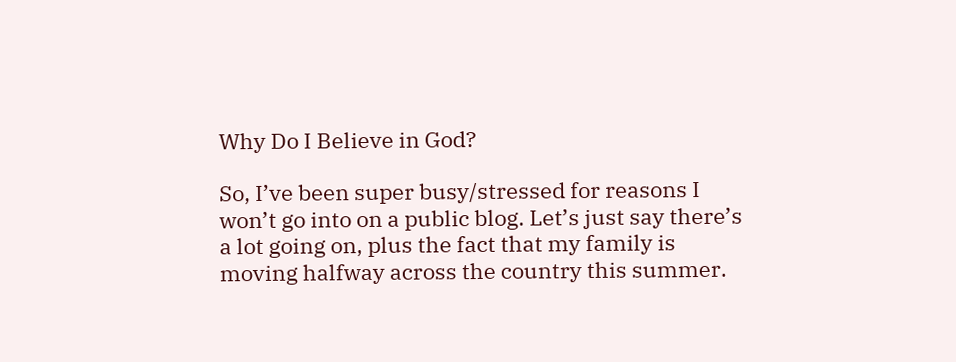Why Do I Believe in God?

So, I’ve been super busy/stressed for reasons I won’t go into on a public blog. Let’s just say there’s a lot going on, plus the fact that my family is moving halfway across the country this summer.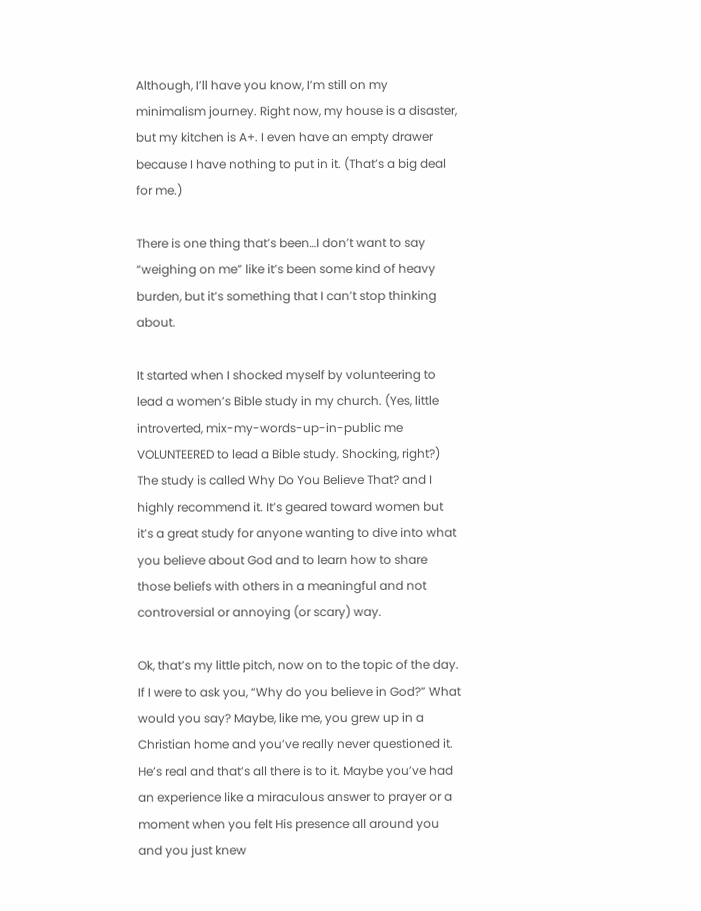Although, I’ll have you know, I’m still on my minimalism journey. Right now, my house is a disaster, but my kitchen is A+. I even have an empty drawer because I have nothing to put in it. (That’s a big deal for me.)

There is one thing that’s been…I don’t want to say “weighing on me” like it’s been some kind of heavy burden, but it’s something that I can’t stop thinking about.

It started when I shocked myself by volunteering to lead a women’s Bible study in my church. (Yes, little introverted, mix-my-words-up-in-public me VOLUNTEERED to lead a Bible study. Shocking, right?) The study is called Why Do You Believe That? and I highly recommend it. It’s geared toward women but it’s a great study for anyone wanting to dive into what you believe about God and to learn how to share those beliefs with others in a meaningful and not controversial or annoying (or scary) way.

Ok, that’s my little pitch, now on to the topic of the day. If I were to ask you, “Why do you believe in God?” What would you say? Maybe, like me, you grew up in a Christian home and you’ve really never questioned it. He’s real and that’s all there is to it. Maybe you’ve had an experience like a miraculous answer to prayer or a moment when you felt His presence all around you and you just knew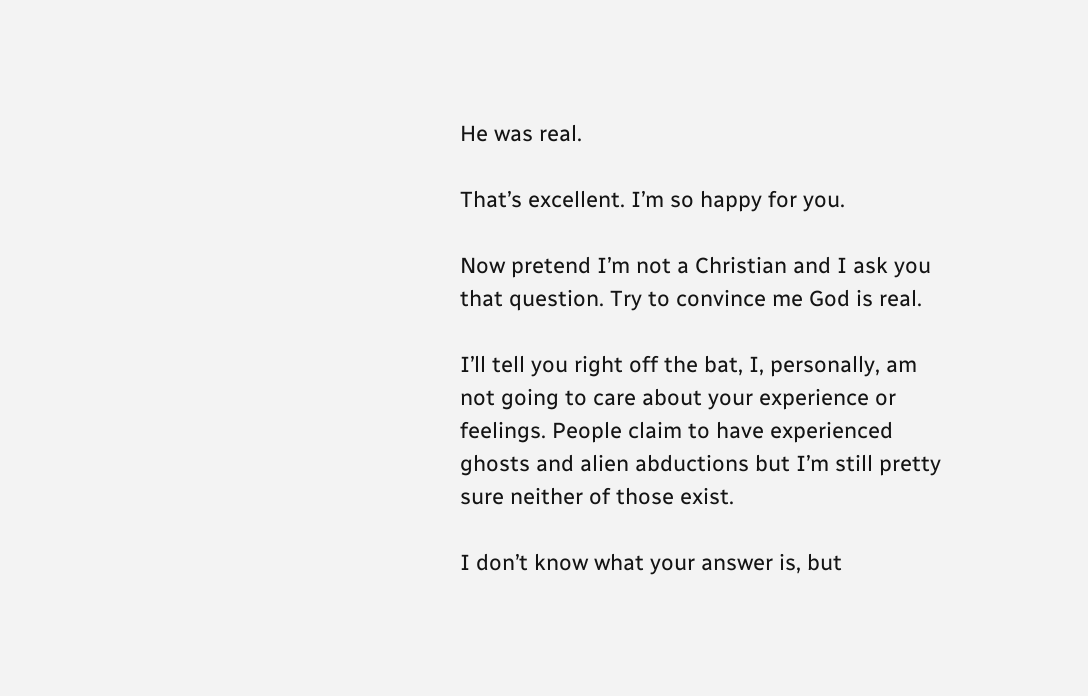He was real.

That’s excellent. I’m so happy for you.

Now pretend I’m not a Christian and I ask you that question. Try to convince me God is real.

I’ll tell you right off the bat, I, personally, am not going to care about your experience or feelings. People claim to have experienced ghosts and alien abductions but I’m still pretty sure neither of those exist.

I don’t know what your answer is, but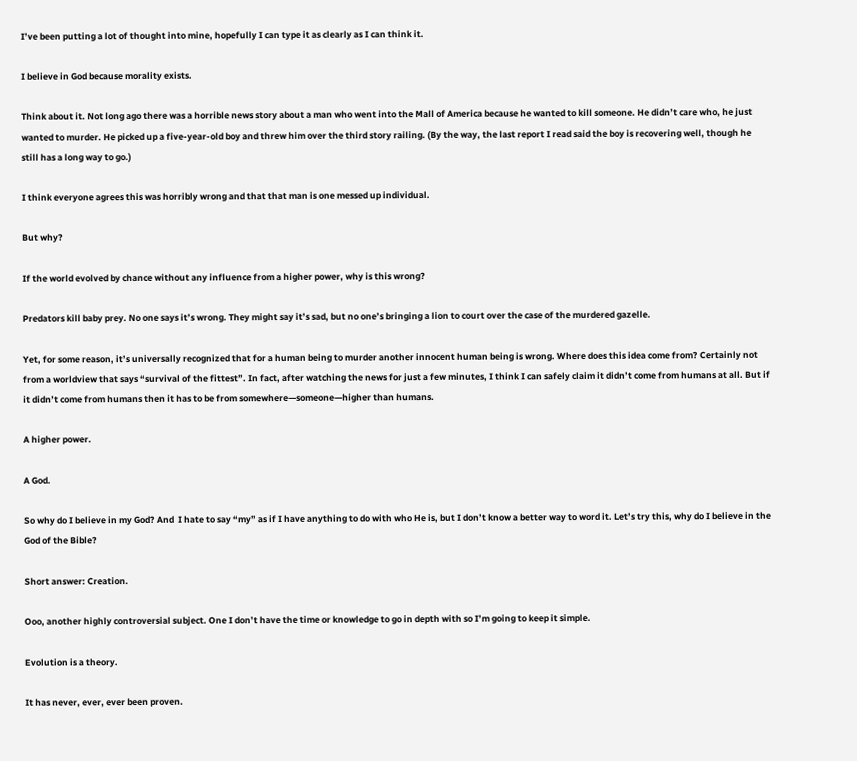I’ve been putting a lot of thought into mine, hopefully I can type it as clearly as I can think it.

I believe in God because morality exists.

Think about it. Not long ago there was a horrible news story about a man who went into the Mall of America because he wanted to kill someone. He didn’t care who, he just wanted to murder. He picked up a five-year-old boy and threw him over the third story railing. (By the way, the last report I read said the boy is recovering well, though he still has a long way to go.)

I think everyone agrees this was horribly wrong and that that man is one messed up individual.

But why?

If the world evolved by chance without any influence from a higher power, why is this wrong?

Predators kill baby prey. No one says it’s wrong. They might say it’s sad, but no one’s bringing a lion to court over the case of the murdered gazelle.

Yet, for some reason, it’s universally recognized that for a human being to murder another innocent human being is wrong. Where does this idea come from? Certainly not from a worldview that says “survival of the fittest”. In fact, after watching the news for just a few minutes, I think I can safely claim it didn’t come from humans at all. But if it didn’t come from humans then it has to be from somewhere—someone—higher than humans.

A higher power.

A God.

So why do I believe in my God? And  I hate to say “my” as if I have anything to do with who He is, but I don’t know a better way to word it. Let’s try this, why do I believe in the God of the Bible?

Short answer: Creation.

Ooo, another highly controversial subject. One I don’t have the time or knowledge to go in depth with so I’m going to keep it simple.

Evolution is a theory.

It has never, ever, ever been proven.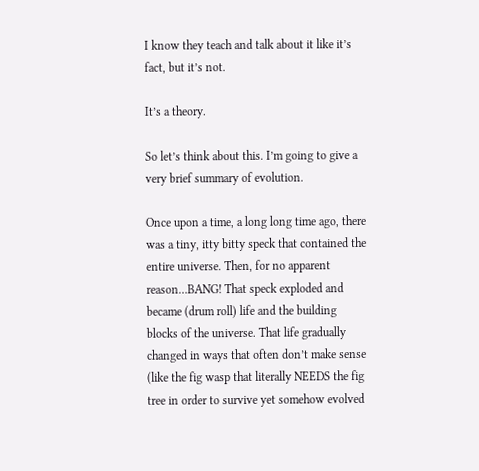I know they teach and talk about it like it’s fact, but it’s not.

It’s a theory.

So let’s think about this. I’m going to give a very brief summary of evolution.

Once upon a time, a long long time ago, there was a tiny, itty bitty speck that contained the entire universe. Then, for no apparent reason…BANG! That speck exploded and became (drum roll) life and the building blocks of the universe. That life gradually changed in ways that often don’t make sense (like the fig wasp that literally NEEDS the fig tree in order to survive yet somehow evolved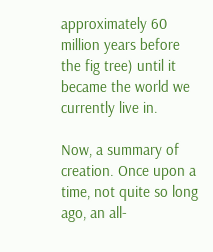approximately 60 million years before the fig tree) until it became the world we currently live in.

Now, a summary of creation. Once upon a time, not quite so long ago, an all-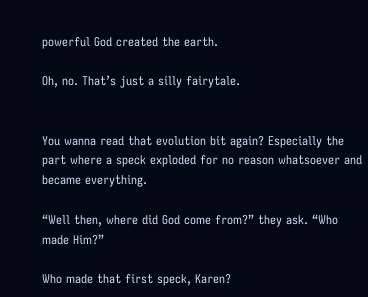powerful God created the earth.

Oh, no. That’s just a silly fairytale.


You wanna read that evolution bit again? Especially the part where a speck exploded for no reason whatsoever and became everything.

“Well then, where did God come from?” they ask. “Who made Him?”

Who made that first speck, Karen?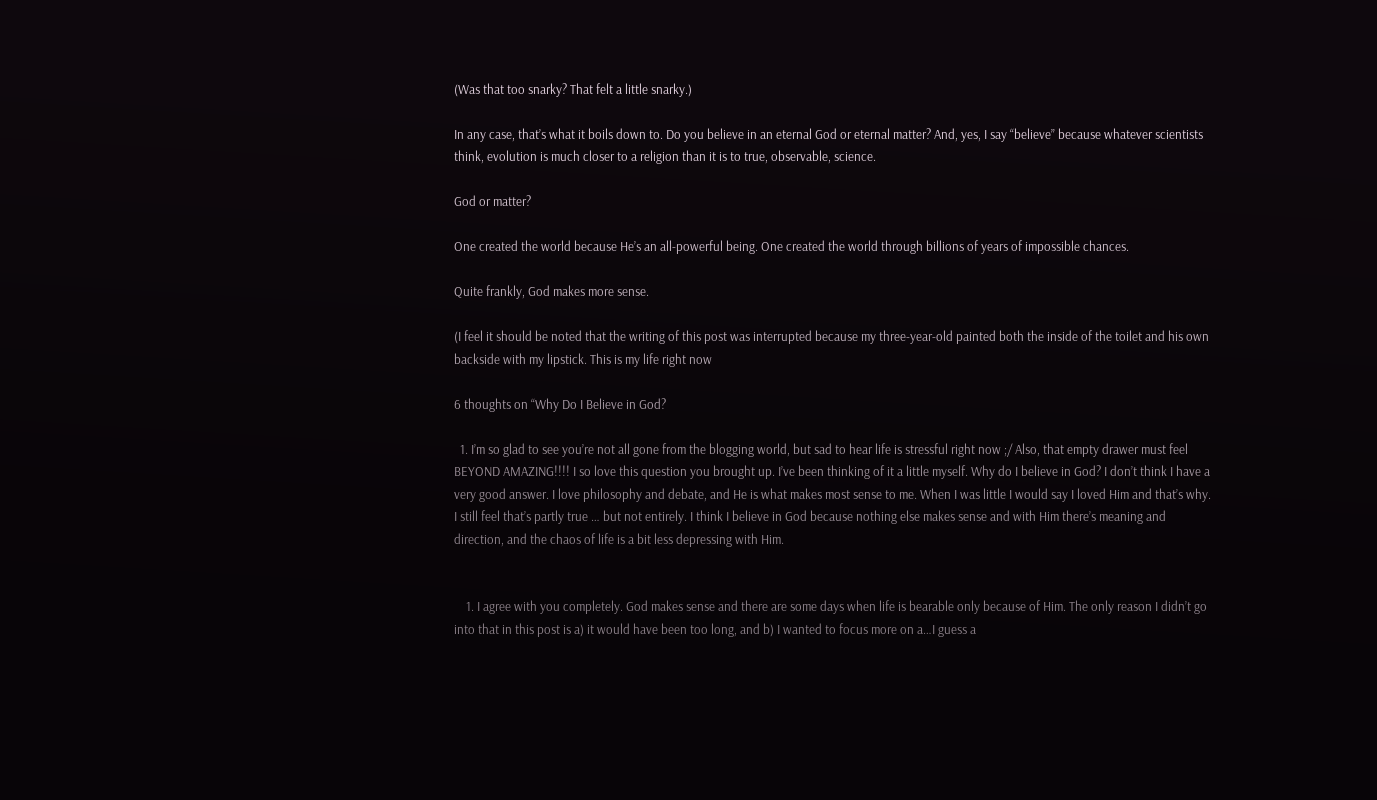(Was that too snarky? That felt a little snarky.)

In any case, that’s what it boils down to. Do you believe in an eternal God or eternal matter? And, yes, I say “believe” because whatever scientists think, evolution is much closer to a religion than it is to true, observable, science.

God or matter?

One created the world because He’s an all-powerful being. One created the world through billions of years of impossible chances.

Quite frankly, God makes more sense.

(I feel it should be noted that the writing of this post was interrupted because my three-year-old painted both the inside of the toilet and his own backside with my lipstick. This is my life right now

6 thoughts on “Why Do I Believe in God?

  1. I’m so glad to see you’re not all gone from the blogging world, but sad to hear life is stressful right now ;/ Also, that empty drawer must feel BEYOND AMAZING!!!! I so love this question you brought up. I’ve been thinking of it a little myself. Why do I believe in God? I don’t think I have a very good answer. I love philosophy and debate, and He is what makes most sense to me. When I was little I would say I loved Him and that’s why. I still feel that’s partly true … but not entirely. I think I believe in God because nothing else makes sense and with Him there’s meaning and direction, and the chaos of life is a bit less depressing with Him.


    1. I agree with you completely. God makes sense and there are some days when life is bearable only because of Him. The only reason I didn’t go into that in this post is a) it would have been too long, and b) I wanted to focus more on a…I guess a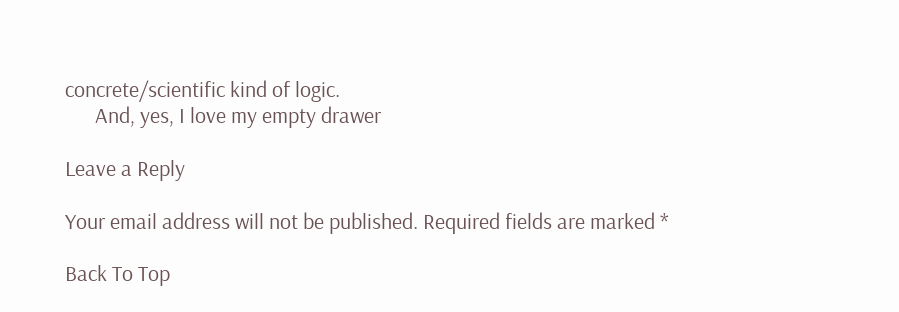concrete/scientific kind of logic.
      And, yes, I love my empty drawer

Leave a Reply

Your email address will not be published. Required fields are marked *

Back To Top